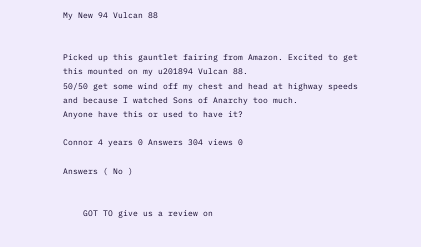My New 94 Vulcan 88


Picked up this gauntlet fairing from Amazon. Excited to get this mounted on my u201894 Vulcan 88.
50/50 get some wind off my chest and head at highway speeds and because I watched Sons of Anarchy too much.
Anyone have this or used to have it?

Connor 4 years 0 Answers 304 views 0

Answers ( No )


    GOT TO give us a review on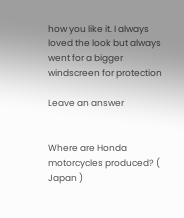how you like it. I always loved the look but always went for a bigger windscreen for protection

Leave an answer


Where are Honda motorcycles produced? ( Japan )